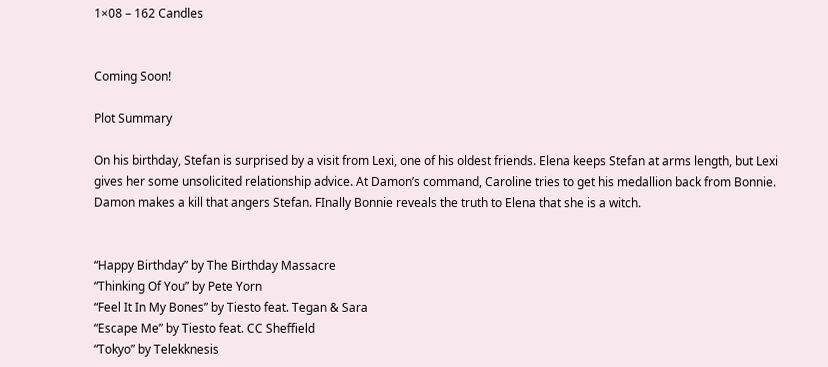1×08 – 162 Candles


Coming Soon!

Plot Summary

On his birthday, Stefan is surprised by a visit from Lexi, one of his oldest friends. Elena keeps Stefan at arms length, but Lexi gives her some unsolicited relationship advice. At Damon’s command, Caroline tries to get his medallion back from Bonnie. Damon makes a kill that angers Stefan. FInally Bonnie reveals the truth to Elena that she is a witch.


“Happy Birthday” by The Birthday Massacre
“Thinking Of You” by Pete Yorn
“Feel It In My Bones” by Tiesto feat. Tegan & Sara
“Escape Me” by Tiesto feat. CC Sheffield
“Tokyo” by Telekknesis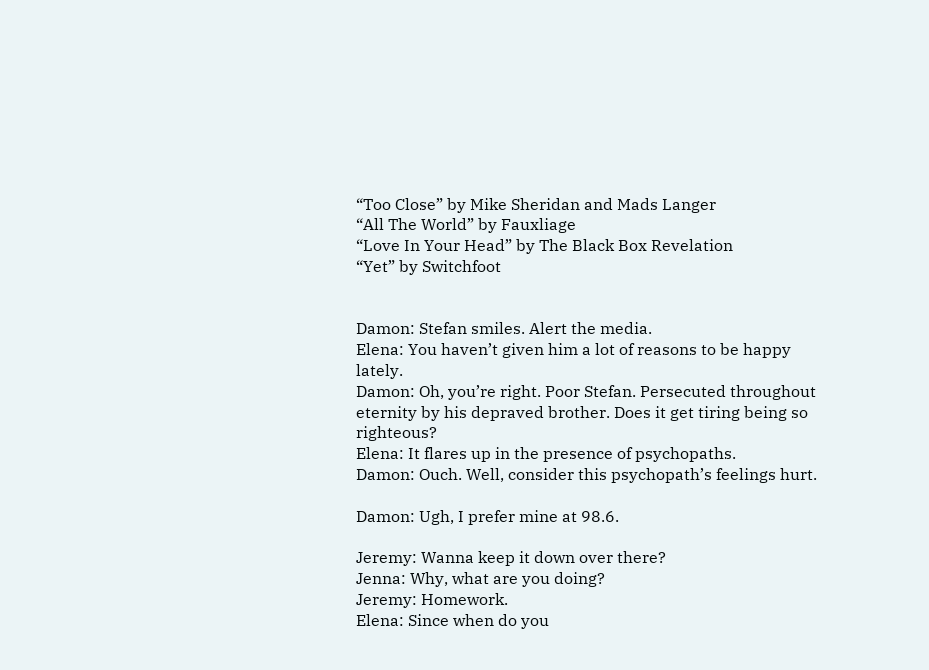“Too Close” by Mike Sheridan and Mads Langer
“All The World” by Fauxliage
“Love In Your Head” by The Black Box Revelation
“Yet” by Switchfoot


Damon: Stefan smiles. Alert the media.
Elena: You haven’t given him a lot of reasons to be happy lately.
Damon: Oh, you’re right. Poor Stefan. Persecuted throughout eternity by his depraved brother. Does it get tiring being so righteous?
Elena: It flares up in the presence of psychopaths.
Damon: Ouch. Well, consider this psychopath’s feelings hurt.

Damon: Ugh, I prefer mine at 98.6.

Jeremy: Wanna keep it down over there?
Jenna: Why, what are you doing?
Jeremy: Homework.
Elena: Since when do you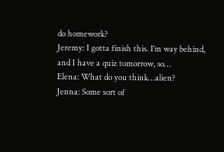do homework?
Jeremy: I gotta finish this. I’m way behind, and I have a quiz tomorrow, so…
Elena: What do you think…alien?
Jenna: Some sort of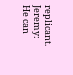replicant.
Jeremy: He can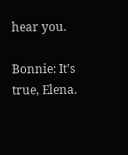hear you.

Bonnie: It’s true, Elena.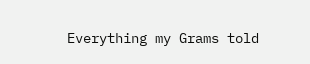Everything my Grams told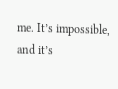me. It’s impossible, and it’s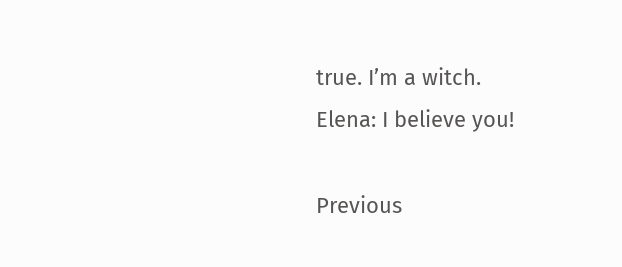true. I’m a witch.
Elena: I believe you!

Previous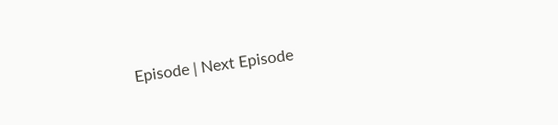Episode | Next Episode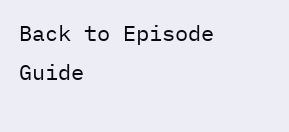Back to Episode Guide